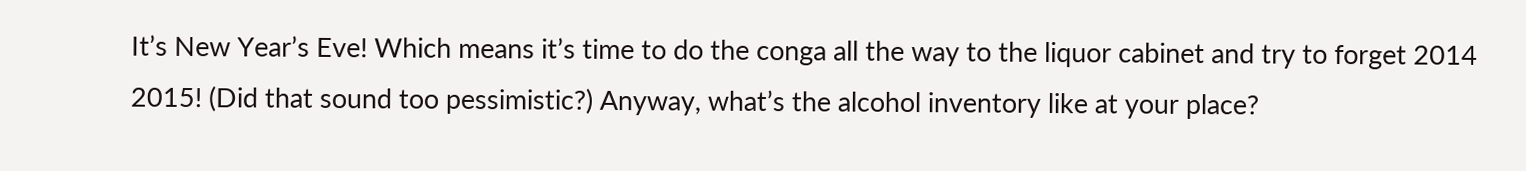It’s New Year’s Eve! Which means it’s time to do the conga all the way to the liquor cabinet and try to forget 2014 2015! (Did that sound too pessimistic?) Anyway, what’s the alcohol inventory like at your place?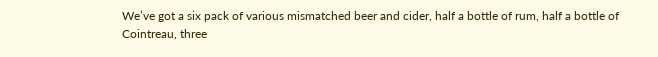We’ve got a six pack of various mismatched beer and cider, half a bottle of rum, half a bottle of Cointreau, three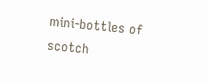mini-bottles of scotch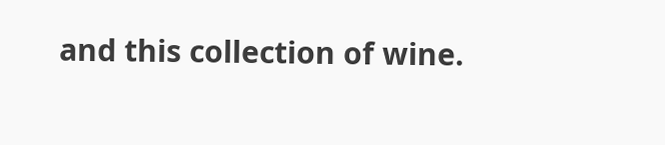and this collection of wine.